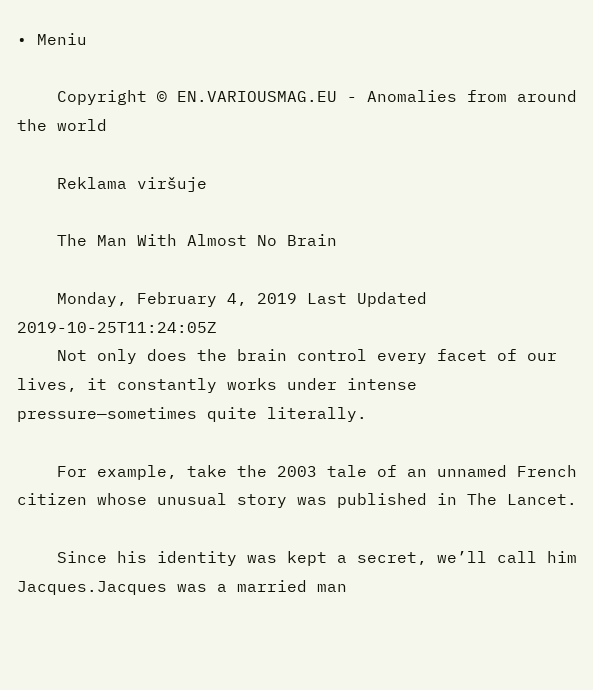• Meniu

    Copyright © EN.VARIOUSMAG.EU - Anomalies from around the world

    Reklama viršuje

    The Man With Almost No Brain

    Monday, February 4, 2019 Last Updated 2019-10-25T11:24:05Z
    Not only does the brain control every facet of our lives, it constantly works under intense pressure—sometimes quite literally.

    For example, take the 2003 tale of an unnamed French citizen whose unusual story was published in The Lancet.

    Since his identity was kept a secret, we’ll call him Jacques.Jacques was a married man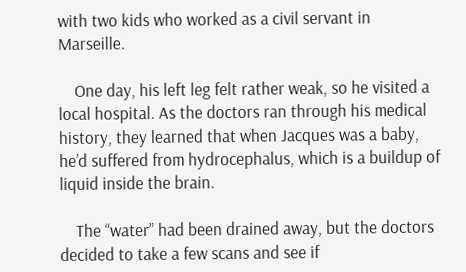with two kids who worked as a civil servant in Marseille.

    One day, his left leg felt rather weak, so he visited a local hospital. As the doctors ran through his medical history, they learned that when Jacques was a baby, he’d suffered from hydrocephalus, which is a buildup of liquid inside the brain.

    The “water” had been drained away, but the doctors decided to take a few scans and see if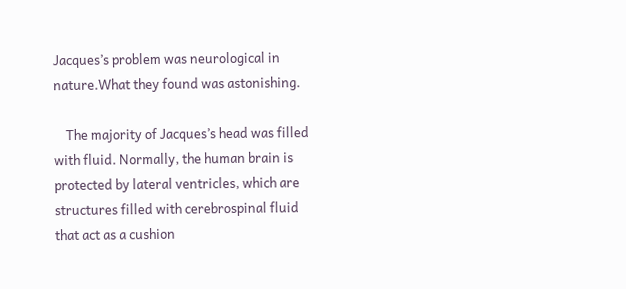Jacques’s problem was neurological in nature.What they found was astonishing.

    The majority of Jacques’s head was filled with fluid. Normally, the human brain is protected by lateral ventricles, which are structures filled with cerebrospinal fluid that act as a cushion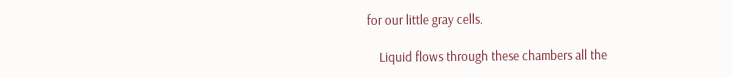for our little gray cells.

    Liquid flows through these chambers all the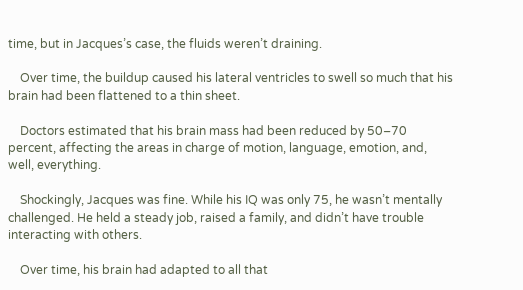time, but in Jacques’s case, the fluids weren’t draining.

    Over time, the buildup caused his lateral ventricles to swell so much that his brain had been flattened to a thin sheet.

    Doctors estimated that his brain mass had been reduced by 50–70 percent, affecting the areas in charge of motion, language, emotion, and, well, everything.

    Shockingly, Jacques was fine. While his IQ was only 75, he wasn’t mentally challenged. He held a steady job, raised a family, and didn’t have trouble interacting with others.

    Over time, his brain had adapted to all that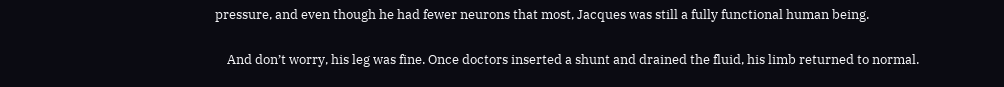pressure, and even though he had fewer neurons that most, Jacques was still a fully functional human being.

    And don’t worry, his leg was fine. Once doctors inserted a shunt and drained the fluid, his limb returned to normal.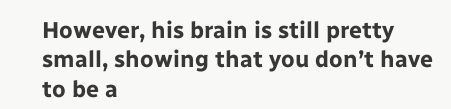However, his brain is still pretty small, showing that you don’t have to be a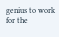genius to work for the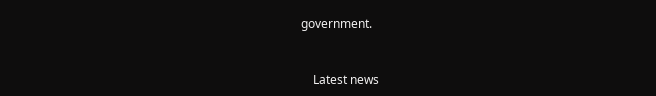government.


    Latest news